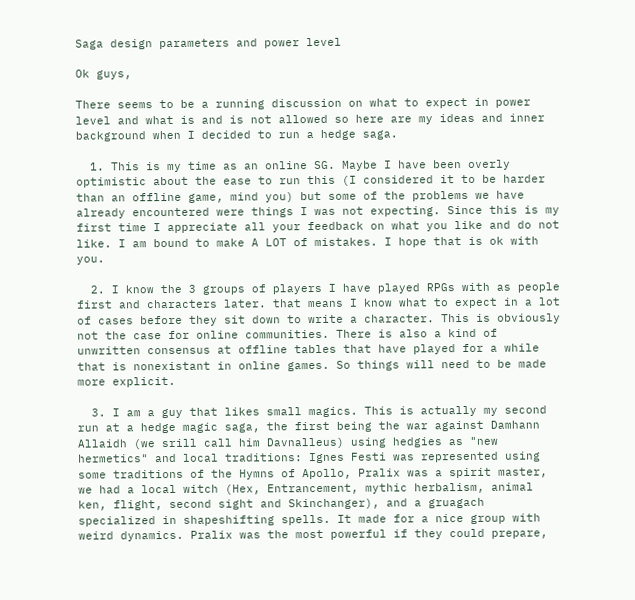Saga design parameters and power level

Ok guys,

There seems to be a running discussion on what to expect in power level and what is and is not allowed so here are my ideas and inner background when I decided to run a hedge saga.

  1. This is my time as an online SG. Maybe I have been overly optimistic about the ease to run this (I considered it to be harder than an offline game, mind you) but some of the problems we have already encountered were things I was not expecting. Since this is my first time I appreciate all your feedback on what you like and do not like. I am bound to make A LOT of mistakes. I hope that is ok with you.

  2. I know the 3 groups of players I have played RPGs with as people first and characters later. that means I know what to expect in a lot of cases before they sit down to write a character. This is obviously not the case for online communities. There is also a kind of unwritten consensus at offline tables that have played for a while that is nonexistant in online games. So things will need to be made more explicit.

  3. I am a guy that likes small magics. This is actually my second run at a hedge magic saga, the first being the war against Damhann Allaidh (we srill call him Davnalleus) using hedgies as "new hermetics" and local traditions: Ignes Festi was represented using some traditions of the Hymns of Apollo, Pralix was a spirit master, we had a local witch (Hex, Entrancement, mythic herbalism, animal ken, flight, second sight and Skinchanger), and a gruagach specialized in shapeshifting spells. It made for a nice group with weird dynamics. Pralix was the most powerful if they could prepare,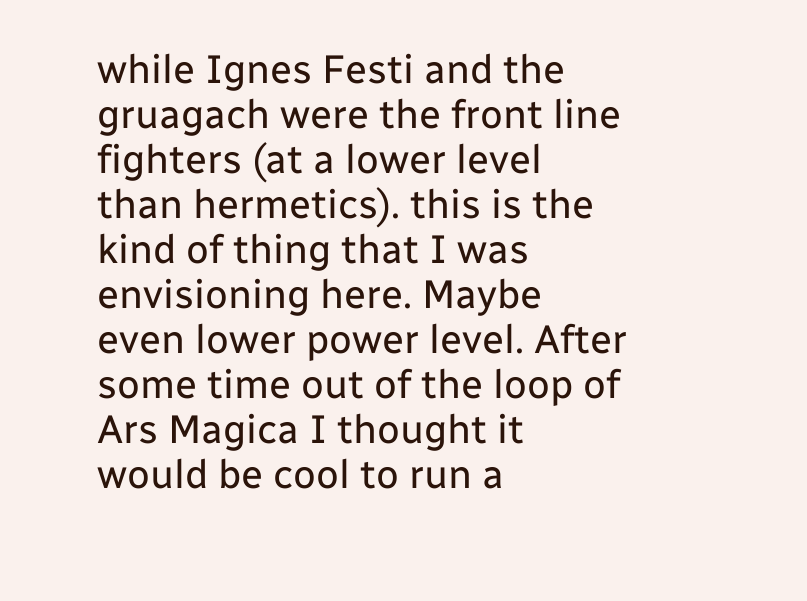while Ignes Festi and the gruagach were the front line fighters (at a lower level than hermetics). this is the kind of thing that I was envisioning here. Maybe even lower power level. After some time out of the loop of Ars Magica I thought it would be cool to run a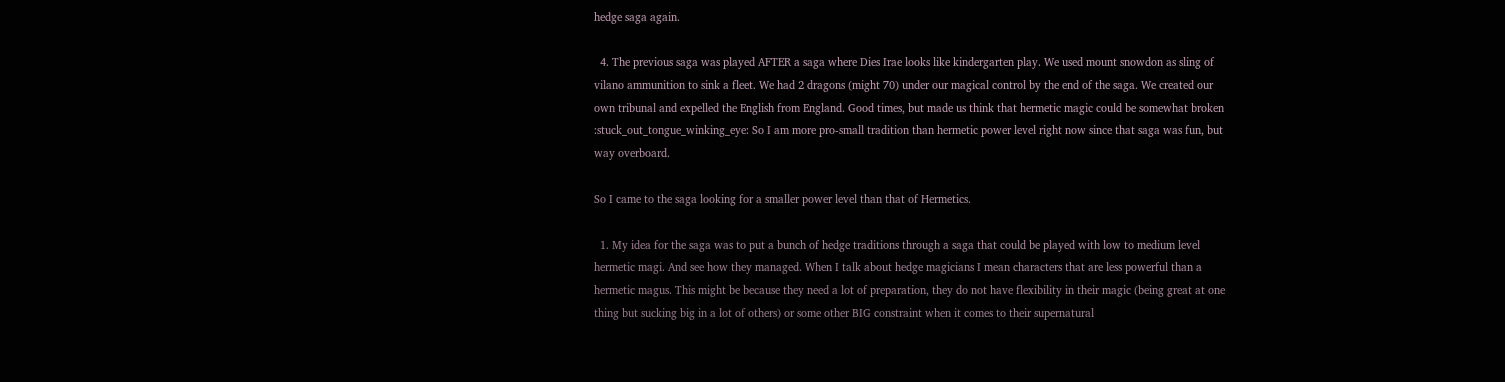hedge saga again.

  4. The previous saga was played AFTER a saga where Dies Irae looks like kindergarten play. We used mount snowdon as sling of vilano ammunition to sink a fleet. We had 2 dragons (might 70) under our magical control by the end of the saga. We created our own tribunal and expelled the English from England. Good times, but made us think that hermetic magic could be somewhat broken :stuck_out_tongue_winking_eye: So I am more pro-small tradition than hermetic power level right now since that saga was fun, but way overboard.

So I came to the saga looking for a smaller power level than that of Hermetics.

  1. My idea for the saga was to put a bunch of hedge traditions through a saga that could be played with low to medium level hermetic magi. And see how they managed. When I talk about hedge magicians I mean characters that are less powerful than a hermetic magus. This might be because they need a lot of preparation, they do not have flexibility in their magic (being great at one thing but sucking big in a lot of others) or some other BIG constraint when it comes to their supernatural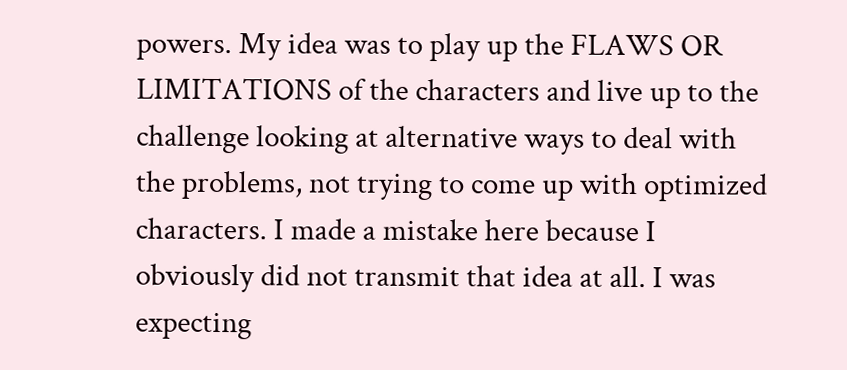powers. My idea was to play up the FLAWS OR LIMITATIONS of the characters and live up to the challenge looking at alternative ways to deal with the problems, not trying to come up with optimized characters. I made a mistake here because I obviously did not transmit that idea at all. I was expecting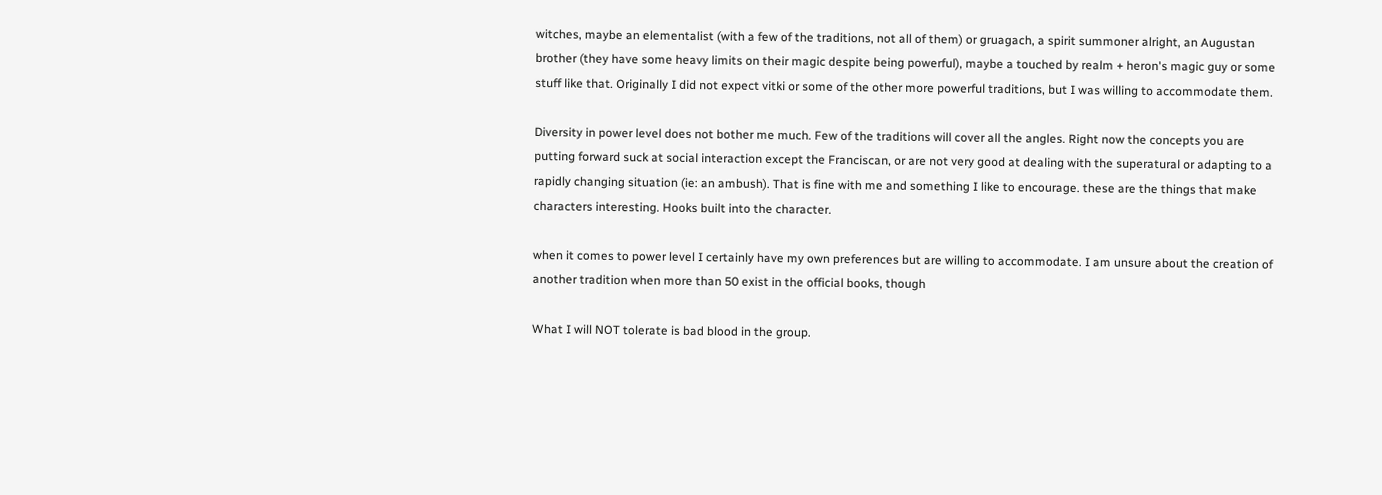witches, maybe an elementalist (with a few of the traditions, not all of them) or gruagach, a spirit summoner alright, an Augustan brother (they have some heavy limits on their magic despite being powerful), maybe a touched by realm + heron's magic guy or some stuff like that. Originally I did not expect vitki or some of the other more powerful traditions, but I was willing to accommodate them.

Diversity in power level does not bother me much. Few of the traditions will cover all the angles. Right now the concepts you are putting forward suck at social interaction except the Franciscan, or are not very good at dealing with the superatural or adapting to a rapidly changing situation (ie: an ambush). That is fine with me and something I like to encourage. these are the things that make characters interesting. Hooks built into the character.

when it comes to power level I certainly have my own preferences but are willing to accommodate. I am unsure about the creation of another tradition when more than 50 exist in the official books, though

What I will NOT tolerate is bad blood in the group.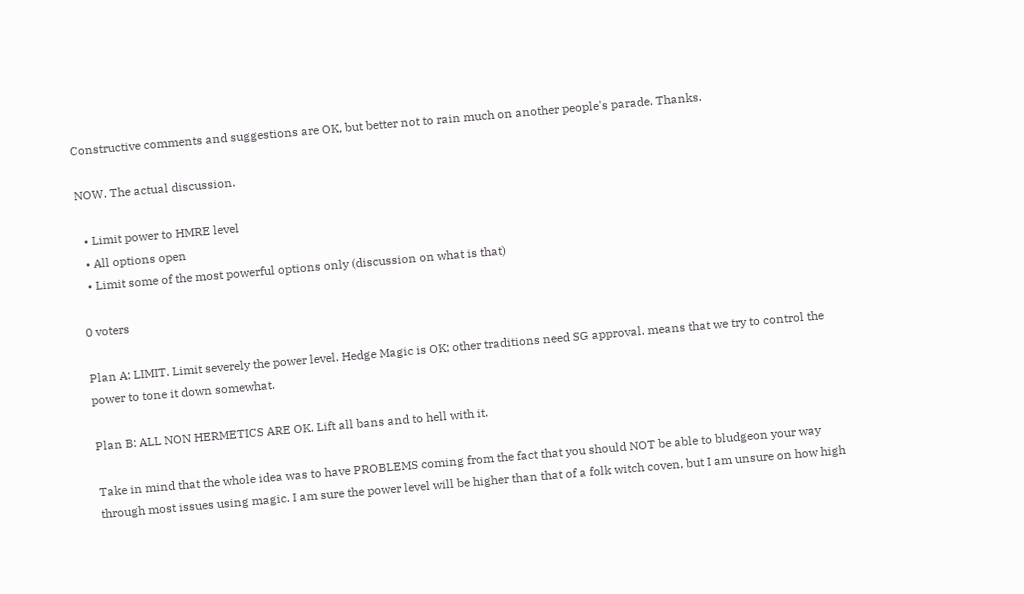Constructive comments and suggestions are OK, but better not to rain much on another people's parade. Thanks.

NOW. The actual discussion.

  • Limit power to HMRE level
  • All options open
  • Limit some of the most powerful options only (discussion on what is that)

0 voters

Plan A: LIMIT. Limit severely the power level. Hedge Magic is OK; other traditions need SG approval. means that we try to control the power to tone it down somewhat.

Plan B: ALL NON HERMETICS ARE OK. Lift all bans and to hell with it.

Take in mind that the whole idea was to have PROBLEMS coming from the fact that you should NOT be able to bludgeon your way through most issues using magic. I am sure the power level will be higher than that of a folk witch coven, but I am unsure on how high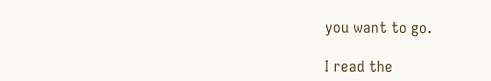you want to go.

I read the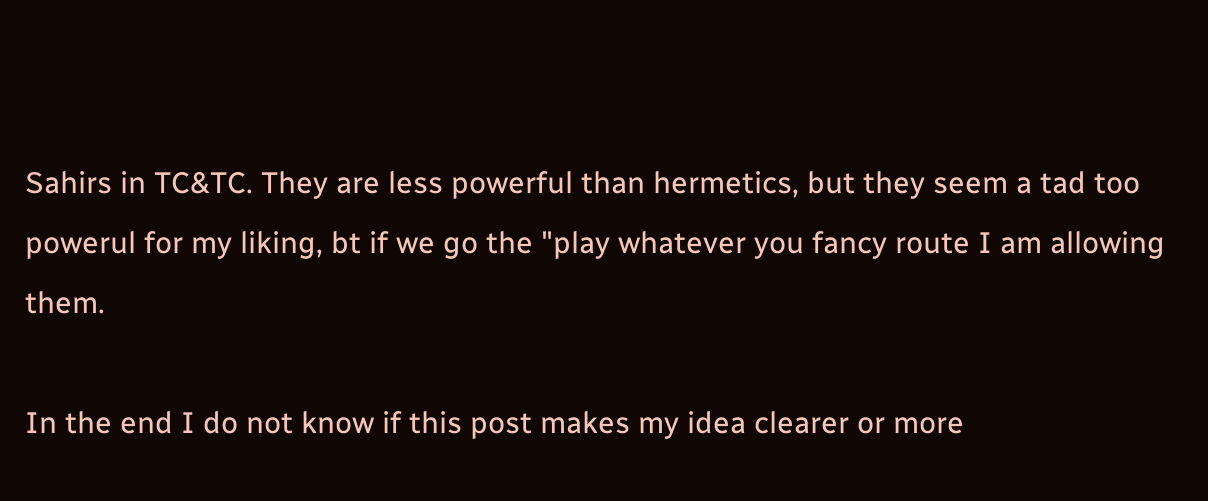Sahirs in TC&TC. They are less powerful than hermetics, but they seem a tad too powerul for my liking, bt if we go the "play whatever you fancy route I am allowing them.

In the end I do not know if this post makes my idea clearer or more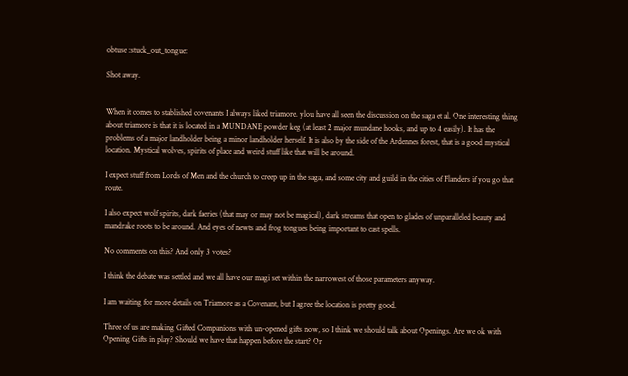obtuse :stuck_out_tongue:

Shot away.


When it comes to stablished covenants I always liked triamore. ylou have all seen the discussion on the saga et al. One interesting thing about triamore is that it is located in a MUNDANE powder keg (at least 2 major mundane hooks, and up to 4 easily). It has the problems of a major landholder being a minor landholder herself. It is also by the side of the Ardennes forest, that is a good mystical location. Mystical wolves, spirits of place and weird stuff like that will be around.

I expect stuff from Lords of Men and the church to creep up in the saga, and some city and guild in the cities of Flanders if you go that route.

I also expect wolf spirits, dark faeries (that may or may not be magical), dark streams that open to glades of unparalleled beauty and mandrake roots to be around. And eyes of newts and frog tongues being important to cast spells.

No comments on this? And only 3 votes?

I think the debate was settled and we all have our magi set within the narrowest of those parameters anyway.

I am waiting for more details on Triamore as a Covenant, but I agree the location is pretty good.

Three of us are making Gifted Companions with un-opened gifts now, so I think we should talk about Openings. Are we ok with Opening Gifts in play? Should we have that happen before the start? Or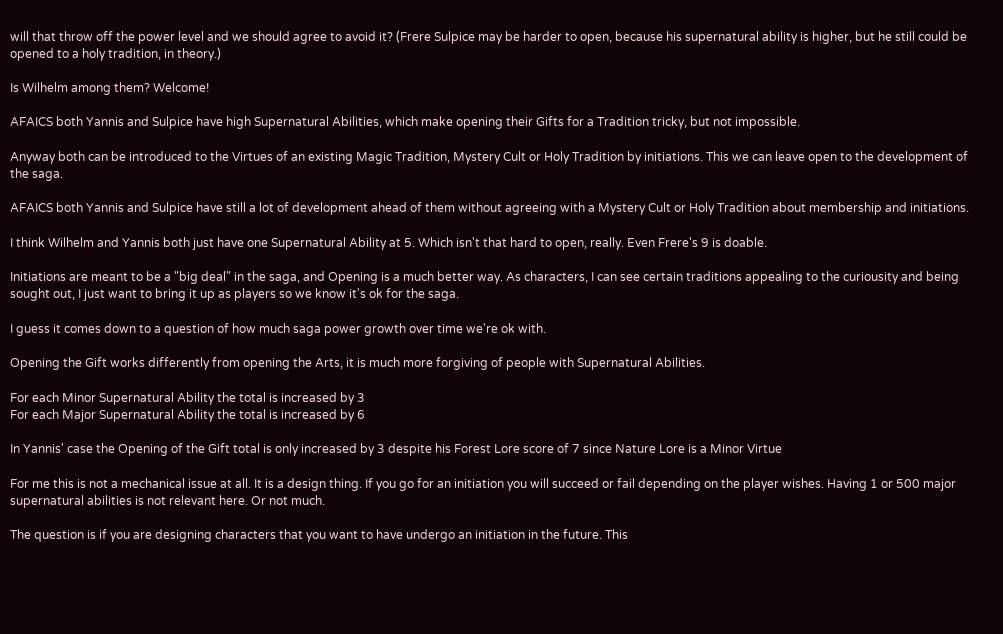will that throw off the power level and we should agree to avoid it? (Frere Sulpice may be harder to open, because his supernatural ability is higher, but he still could be opened to a holy tradition, in theory.)

Is Wilhelm among them? Welcome!

AFAICS both Yannis and Sulpice have high Supernatural Abilities, which make opening their Gifts for a Tradition tricky, but not impossible.

Anyway both can be introduced to the Virtues of an existing Magic Tradition, Mystery Cult or Holy Tradition by initiations. This we can leave open to the development of the saga.

AFAICS both Yannis and Sulpice have still a lot of development ahead of them without agreeing with a Mystery Cult or Holy Tradition about membership and initiations.

I think Wilhelm and Yannis both just have one Supernatural Ability at 5. Which isn't that hard to open, really. Even Frere's 9 is doable.

Initiations are meant to be a "big deal" in the saga, and Opening is a much better way. As characters, I can see certain traditions appealing to the curiousity and being sought out, I just want to bring it up as players so we know it's ok for the saga.

I guess it comes down to a question of how much saga power growth over time we're ok with.

Opening the Gift works differently from opening the Arts, it is much more forgiving of people with Supernatural Abilities.

For each Minor Supernatural Ability the total is increased by 3
For each Major Supernatural Ability the total is increased by 6

In Yannis' case the Opening of the Gift total is only increased by 3 despite his Forest Lore score of 7 since Nature Lore is a Minor Virtue

For me this is not a mechanical issue at all. It is a design thing. If you go for an initiation you will succeed or fail depending on the player wishes. Having 1 or 500 major supernatural abilities is not relevant here. Or not much.

The question is if you are designing characters that you want to have undergo an initiation in the future. This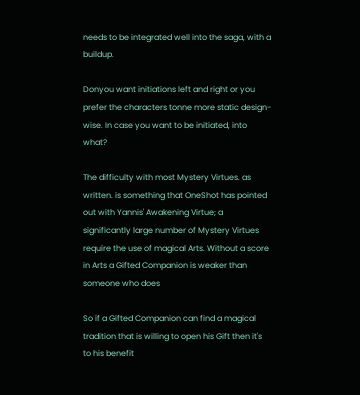needs to be integrated well into the saga, with a buildup.

Donyou want initiations left and right or you prefer the characters tonne more static design- wise. In case you want to be initiated, into what?

The difficulty with most Mystery Virtues. as written. is something that OneShot has pointed out with Yannis' Awakening Virtue; a significantly large number of Mystery Virtues require the use of magical Arts. Without a score in Arts a Gifted Companion is weaker than someone who does

So if a Gifted Companion can find a magical tradition that is willing to open his Gift then it's to his benefit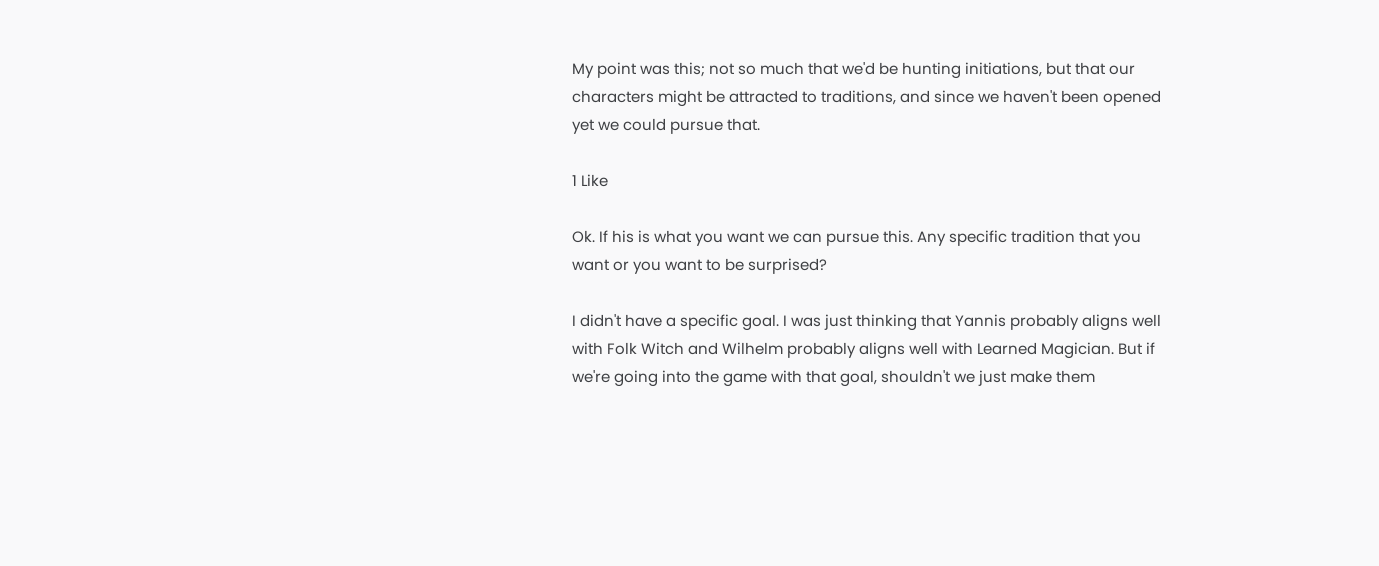My point was this; not so much that we'd be hunting initiations, but that our characters might be attracted to traditions, and since we haven't been opened yet we could pursue that.

1 Like

Ok. If his is what you want we can pursue this. Any specific tradition that you want or you want to be surprised?

I didn't have a specific goal. I was just thinking that Yannis probably aligns well with Folk Witch and Wilhelm probably aligns well with Learned Magician. But if we're going into the game with that goal, shouldn't we just make them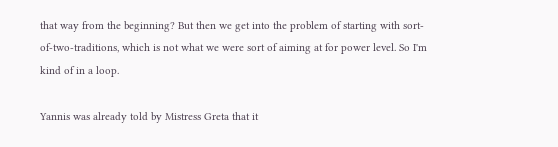that way from the beginning? But then we get into the problem of starting with sort-of-two-traditions, which is not what we were sort of aiming at for power level. So I'm kind of in a loop.

Yannis was already told by Mistress Greta that it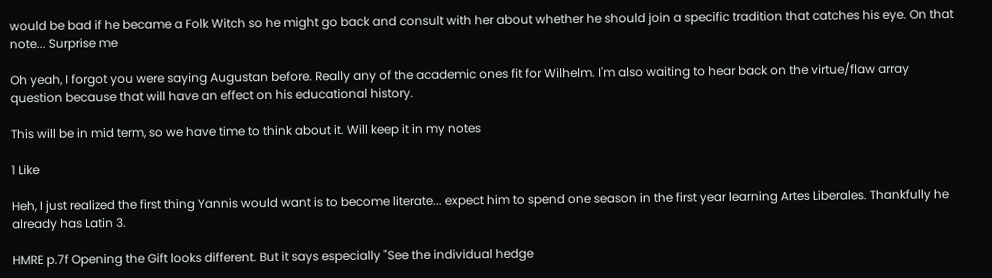would be bad if he became a Folk Witch so he might go back and consult with her about whether he should join a specific tradition that catches his eye. On that note... Surprise me

Oh yeah, I forgot you were saying Augustan before. Really any of the academic ones fit for Wilhelm. I'm also waiting to hear back on the virtue/flaw array question because that will have an effect on his educational history.

This will be in mid term, so we have time to think about it. Will keep it in my notes

1 Like

Heh, I just realized the first thing Yannis would want is to become literate... expect him to spend one season in the first year learning Artes Liberales. Thankfully he already has Latin 3.

HMRE p.7f Opening the Gift looks different. But it says especially "See the individual hedge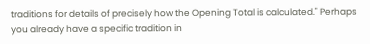traditions for details of precisely how the Opening Total is calculated." Perhaps you already have a specific tradition in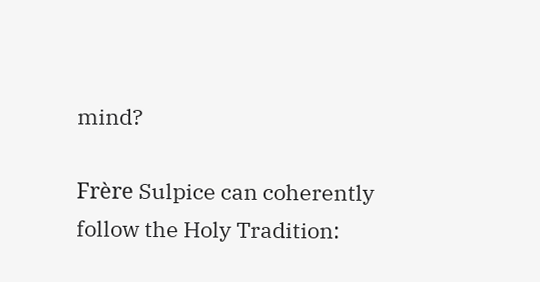mind?

Frère Sulpice can coherently follow the Holy Tradition: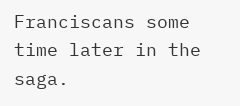Franciscans some time later in the saga.